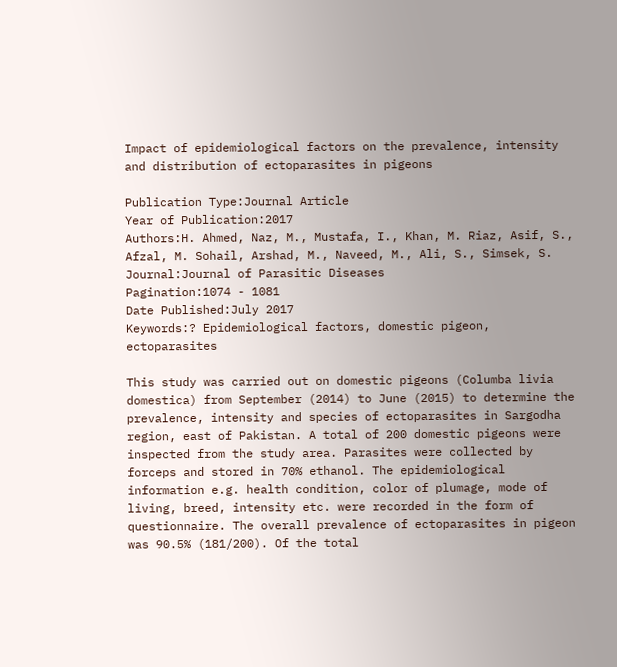Impact of epidemiological factors on the prevalence, intensity and distribution of ectoparasites in pigeons

Publication Type:Journal Article
Year of Publication:2017
Authors:H. Ahmed, Naz, M., Mustafa, I., Khan, M. Riaz, Asif, S., Afzal, M. Sohail, Arshad, M., Naveed, M., Ali, S., Simsek, S.
Journal:Journal of Parasitic Diseases
Pagination:1074 - 1081
Date Published:July 2017
Keywords:? Epidemiological factors, domestic pigeon, ectoparasites

This study was carried out on domestic pigeons (Columba livia domestica) from September (2014) to June (2015) to determine the prevalence, intensity and species of ectoparasites in Sargodha region, east of Pakistan. A total of 200 domestic pigeons were inspected from the study area. Parasites were collected by forceps and stored in 70% ethanol. The epidemiological information e.g. health condition, color of plumage, mode of living, breed, intensity etc. were recorded in the form of questionnaire. The overall prevalence of ectoparasites in pigeon was 90.5% (181/200). Of the total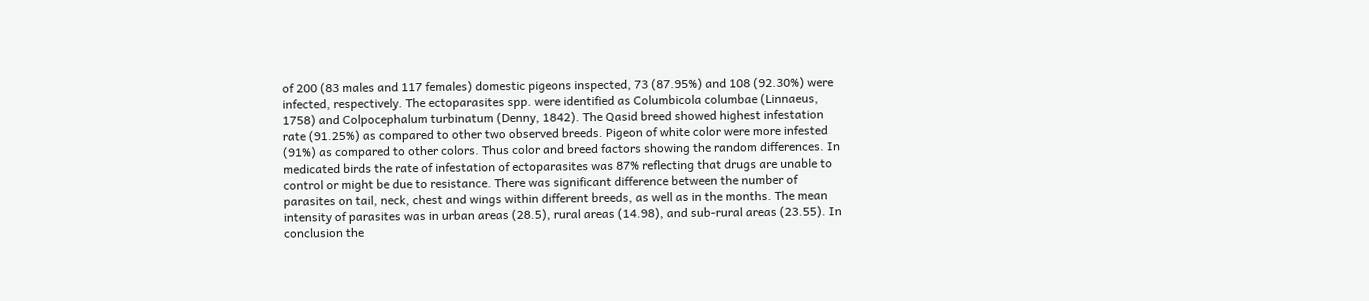of 200 (83 males and 117 females) domestic pigeons inspected, 73 (87.95%) and 108 (92.30%) were infected, respectively. The ectoparasites spp. were identified as Columbicola columbae (Linnaeus, 1758) and Colpocephalum turbinatum (Denny, 1842). The Qasid breed showed highest infestation rate (91.25%) as compared to other two observed breeds. Pigeon of white color were more infested (91%) as compared to other colors. Thus color and breed factors showing the random differences. In medicated birds the rate of infestation of ectoparasites was 87% reflecting that drugs are unable to control or might be due to resistance. There was significant difference between the number of parasites on tail, neck, chest and wings within different breeds, as well as in the months. The mean intensity of parasites was in urban areas (28.5), rural areas (14.98), and sub-rural areas (23.55). In conclusion the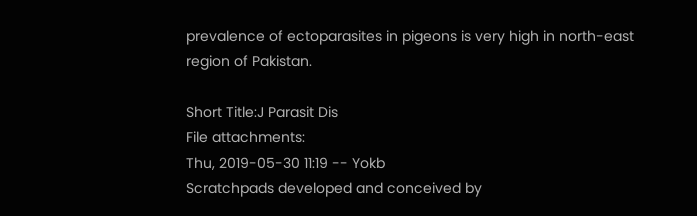prevalence of ectoparasites in pigeons is very high in north-east region of Pakistan.

Short Title:J Parasit Dis
File attachments:
Thu, 2019-05-30 11:19 -- Yokb
Scratchpads developed and conceived by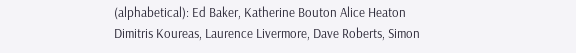(alphabetical): Ed Baker, Katherine Bouton Alice Heaton Dimitris Koureas, Laurence Livermore, Dave Roberts, Simon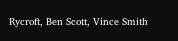Rycroft, Ben Scott, Vince Smith